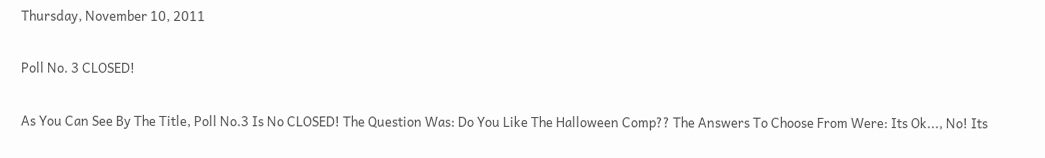Thursday, November 10, 2011

Poll No. 3 CLOSED!

As You Can See By The Title, Poll No.3 Is No CLOSED! The Question Was: Do You Like The Halloween Comp?? The Answers To Choose From Were: Its Ok..., No! Its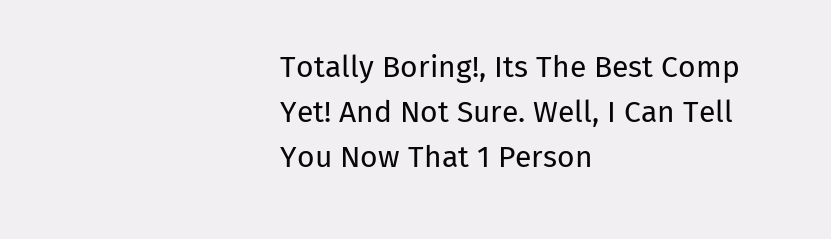Totally Boring!, Its The Best Comp Yet! And Not Sure. Well, I Can Tell You Now That 1 Person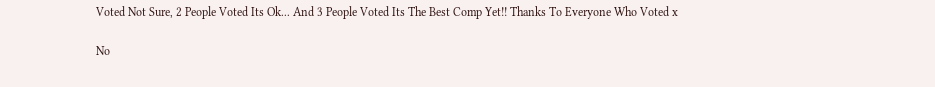Voted Not Sure, 2 People Voted Its Ok... And 3 People Voted Its The Best Comp Yet!! Thanks To Everyone Who Voted x

No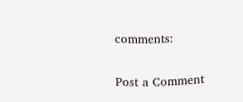comments:

Post a Comment